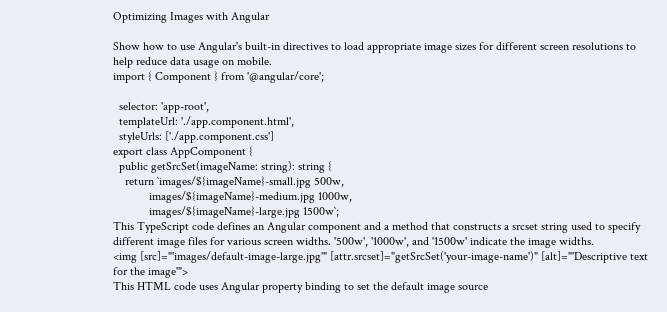Optimizing Images with Angular

Show how to use Angular's built-in directives to load appropriate image sizes for different screen resolutions to help reduce data usage on mobile.
import { Component } from '@angular/core';

  selector: 'app-root',
  templateUrl: './app.component.html',
  styleUrls: ['./app.component.css']
export class AppComponent {
  public getSrcSet(imageName: string): string {
    return `images/${imageName}-small.jpg 500w,
            images/${imageName}-medium.jpg 1000w,
            images/${imageName}-large.jpg 1500w`;
This TypeScript code defines an Angular component and a method that constructs a srcset string used to specify different image files for various screen widths. '500w', '1000w', and '1500w' indicate the image widths.
<img [src]="'images/default-image-large.jpg'" [attr.srcset]="getSrcSet('your-image-name')" [alt]="'Descriptive text for the image'">
This HTML code uses Angular property binding to set the default image source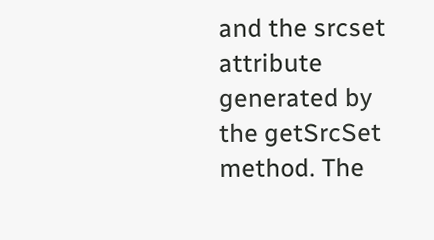and the srcset attribute generated by the getSrcSet method. The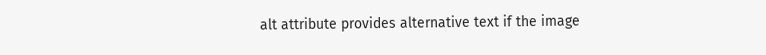alt attribute provides alternative text if the image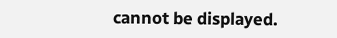cannot be displayed.